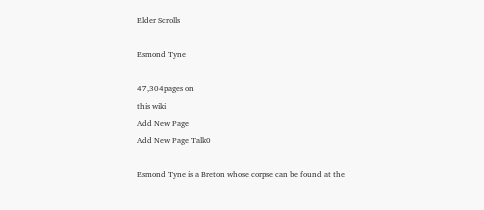Elder Scrolls

Esmond Tyne

47,304pages on
this wiki
Add New Page
Add New Page Talk0

Esmond Tyne is a Breton whose corpse can be found at the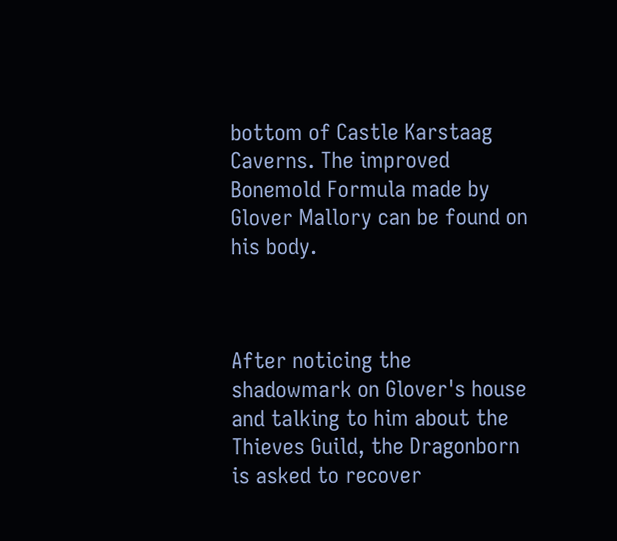bottom of Castle Karstaag Caverns. The improved Bonemold Formula made by Glover Mallory can be found on his body.



After noticing the shadowmark on Glover's house and talking to him about the Thieves Guild, the Dragonborn is asked to recover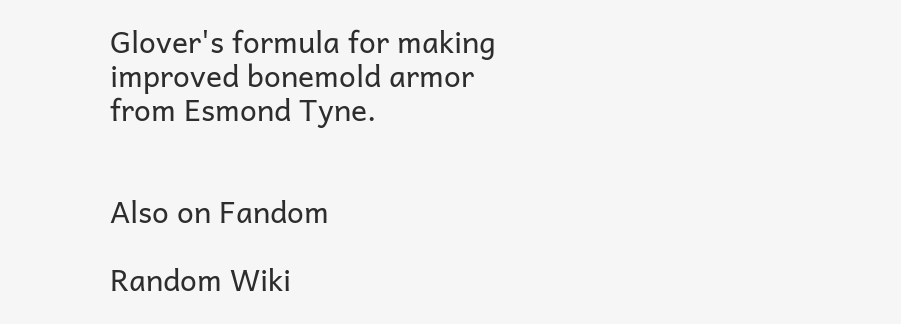Glover's formula for making improved bonemold armor from Esmond Tyne.


Also on Fandom

Random Wiki